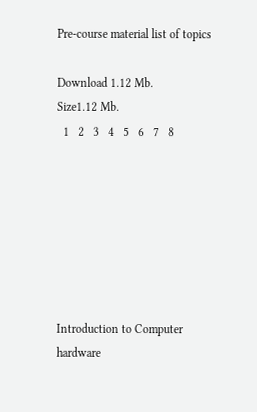Pre-course material list of topics

Download 1.12 Mb.
Size1.12 Mb.
  1   2   3   4   5   6   7   8







Introduction to Computer hardware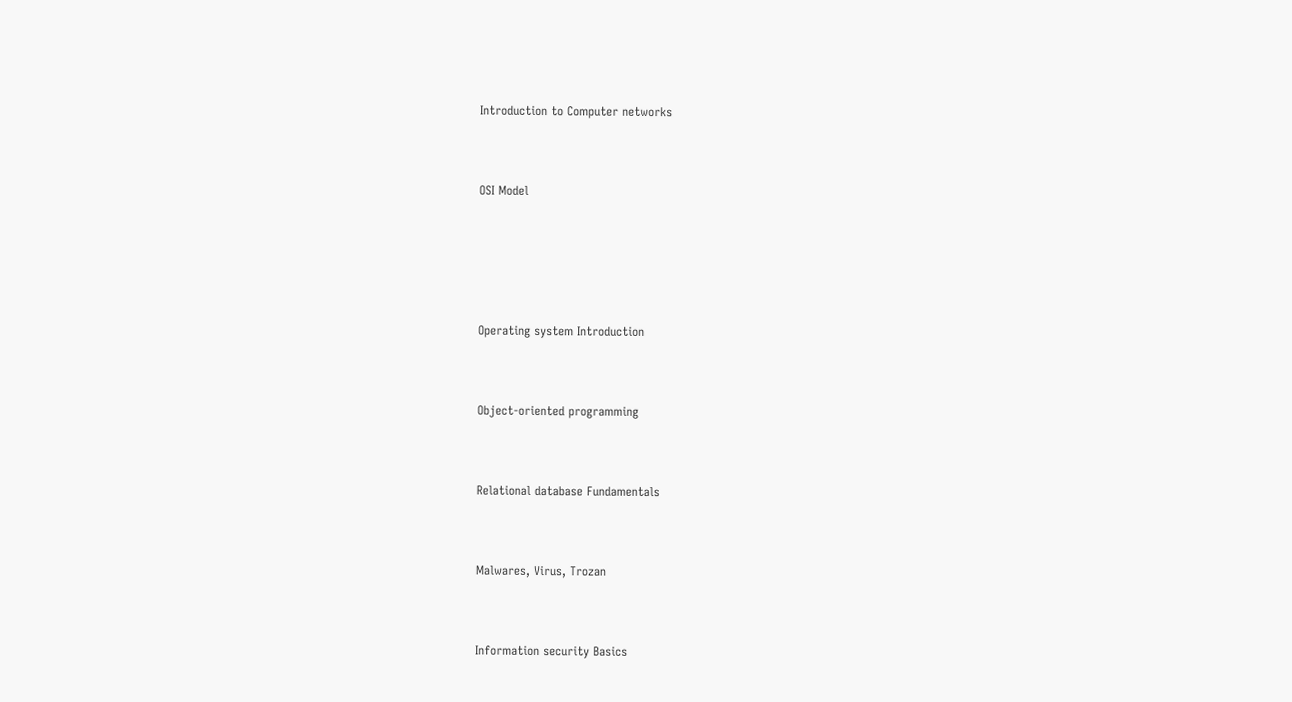Introduction to Computer networks



OSI Model






Operating system Introduction



Object-oriented programming



Relational database Fundamentals



Malwares, Virus, Trozan



Information security Basics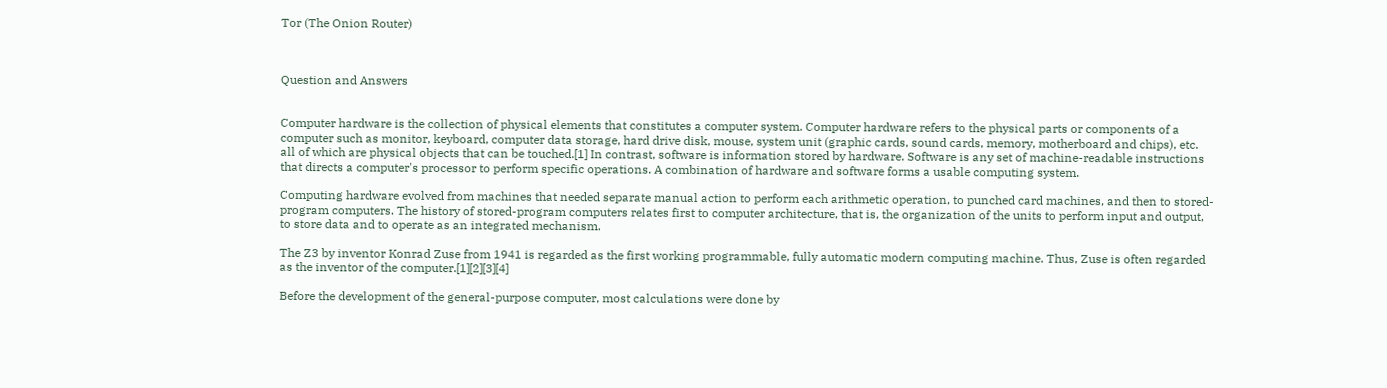Tor (The Onion Router)



Question and Answers


Computer hardware is the collection of physical elements that constitutes a computer system. Computer hardware refers to the physical parts or components of a computer such as monitor, keyboard, computer data storage, hard drive disk, mouse, system unit (graphic cards, sound cards, memory, motherboard and chips), etc. all of which are physical objects that can be touched.[1] In contrast, software is information stored by hardware. Software is any set of machine-readable instructions that directs a computer's processor to perform specific operations. A combination of hardware and software forms a usable computing system.

Computing hardware evolved from machines that needed separate manual action to perform each arithmetic operation, to punched card machines, and then to stored-program computers. The history of stored-program computers relates first to computer architecture, that is, the organization of the units to perform input and output, to store data and to operate as an integrated mechanism.

The Z3 by inventor Konrad Zuse from 1941 is regarded as the first working programmable, fully automatic modern computing machine. Thus, Zuse is often regarded as the inventor of the computer.[1][2][3][4]

Before the development of the general-purpose computer, most calculations were done by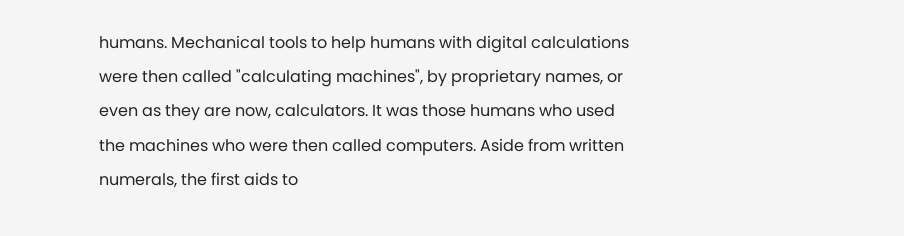humans. Mechanical tools to help humans with digital calculations were then called "calculating machines", by proprietary names, or even as they are now, calculators. It was those humans who used the machines who were then called computers. Aside from written numerals, the first aids to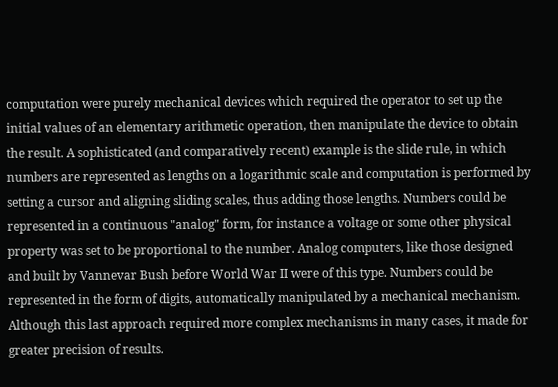computation were purely mechanical devices which required the operator to set up the initial values of an elementary arithmetic operation, then manipulate the device to obtain the result. A sophisticated (and comparatively recent) example is the slide rule, in which numbers are represented as lengths on a logarithmic scale and computation is performed by setting a cursor and aligning sliding scales, thus adding those lengths. Numbers could be represented in a continuous "analog" form, for instance a voltage or some other physical property was set to be proportional to the number. Analog computers, like those designed and built by Vannevar Bush before World War II were of this type. Numbers could be represented in the form of digits, automatically manipulated by a mechanical mechanism. Although this last approach required more complex mechanisms in many cases, it made for greater precision of results.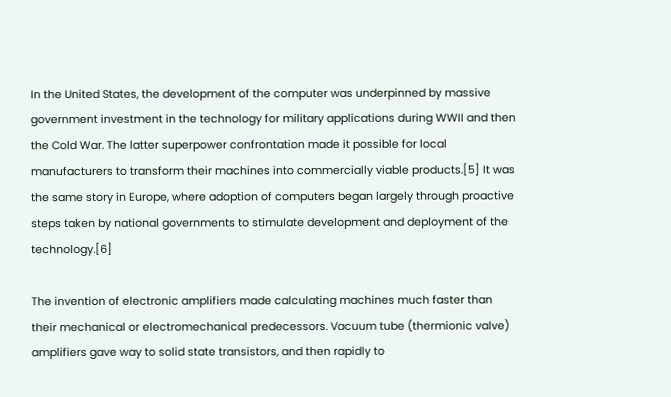In the United States, the development of the computer was underpinned by massive government investment in the technology for military applications during WWII and then the Cold War. The latter superpower confrontation made it possible for local manufacturers to transform their machines into commercially viable products.[5] It was the same story in Europe, where adoption of computers began largely through proactive steps taken by national governments to stimulate development and deployment of the technology.[6]

The invention of electronic amplifiers made calculating machines much faster than their mechanical or electromechanical predecessors. Vacuum tube (thermionic valve) amplifiers gave way to solid state transistors, and then rapidly to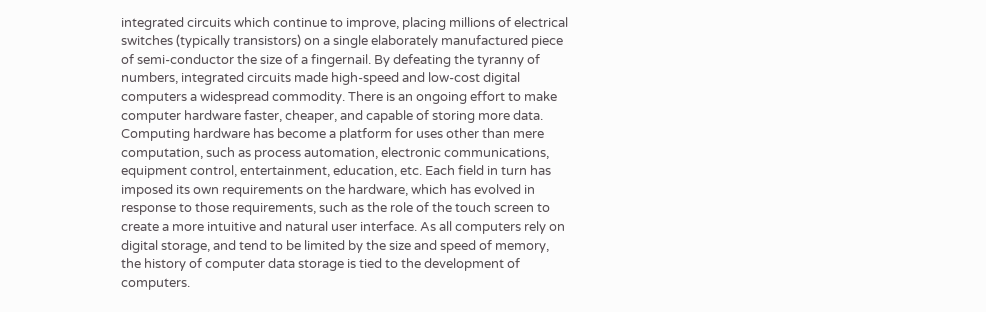integrated circuits which continue to improve, placing millions of electrical switches (typically transistors) on a single elaborately manufactured piece of semi-conductor the size of a fingernail. By defeating the tyranny of numbers, integrated circuits made high-speed and low-cost digital computers a widespread commodity. There is an ongoing effort to make computer hardware faster, cheaper, and capable of storing more data. Computing hardware has become a platform for uses other than mere computation, such as process automation, electronic communications, equipment control, entertainment, education, etc. Each field in turn has imposed its own requirements on the hardware, which has evolved in response to those requirements, such as the role of the touch screen to create a more intuitive and natural user interface. As all computers rely on digital storage, and tend to be limited by the size and speed of memory, the history of computer data storage is tied to the development of computers.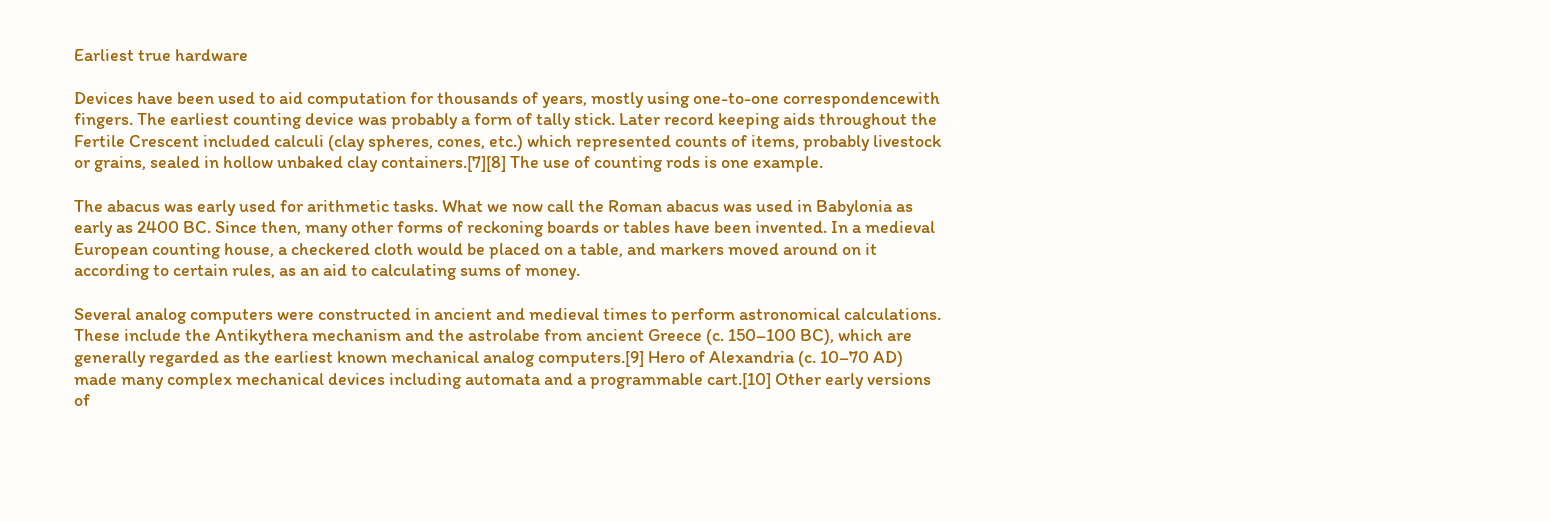Earliest true hardware

Devices have been used to aid computation for thousands of years, mostly using one-to-one correspondencewith fingers. The earliest counting device was probably a form of tally stick. Later record keeping aids throughout the Fertile Crescent included calculi (clay spheres, cones, etc.) which represented counts of items, probably livestock or grains, sealed in hollow unbaked clay containers.[7][8] The use of counting rods is one example.

The abacus was early used for arithmetic tasks. What we now call the Roman abacus was used in Babylonia as early as 2400 BC. Since then, many other forms of reckoning boards or tables have been invented. In a medieval European counting house, a checkered cloth would be placed on a table, and markers moved around on it according to certain rules, as an aid to calculating sums of money.

Several analog computers were constructed in ancient and medieval times to perform astronomical calculations. These include the Antikythera mechanism and the astrolabe from ancient Greece (c. 150–100 BC), which are generally regarded as the earliest known mechanical analog computers.[9] Hero of Alexandria (c. 10–70 AD) made many complex mechanical devices including automata and a programmable cart.[10] Other early versions of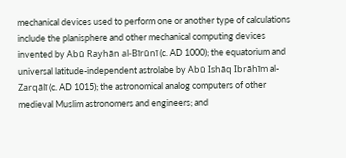mechanical devices used to perform one or another type of calculations include the planisphere and other mechanical computing devices invented by Abū Rayhān al-Bīrūnī (c. AD 1000); the equatorium and universal latitude-independent astrolabe by Abū Ishāq Ibrāhīm al-Zarqālī (c. AD 1015); the astronomical analog computers of other medieval Muslim astronomers and engineers; and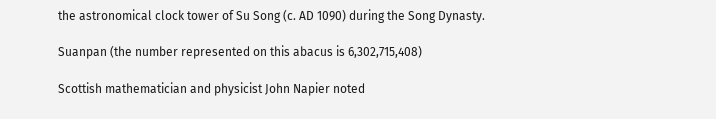the astronomical clock tower of Su Song (c. AD 1090) during the Song Dynasty.

Suanpan (the number represented on this abacus is 6,302,715,408)

Scottish mathematician and physicist John Napier noted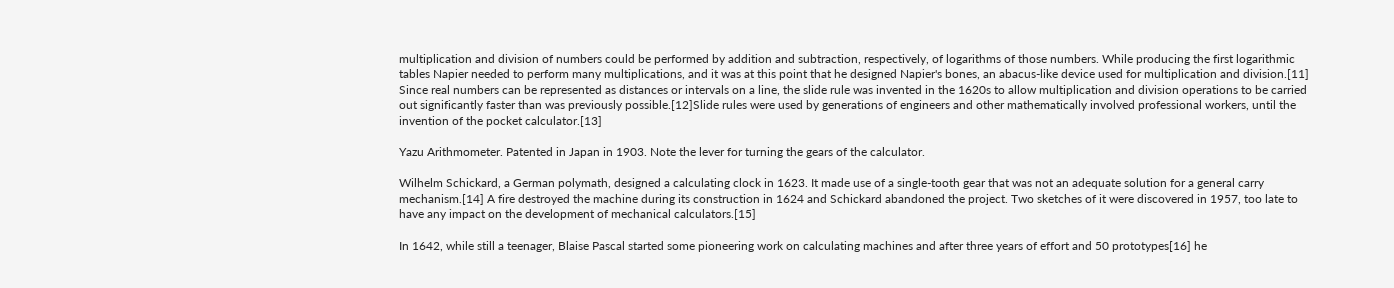multiplication and division of numbers could be performed by addition and subtraction, respectively, of logarithms of those numbers. While producing the first logarithmic tables Napier needed to perform many multiplications, and it was at this point that he designed Napier's bones, an abacus-like device used for multiplication and division.[11] Since real numbers can be represented as distances or intervals on a line, the slide rule was invented in the 1620s to allow multiplication and division operations to be carried out significantly faster than was previously possible.[12]Slide rules were used by generations of engineers and other mathematically involved professional workers, until the invention of the pocket calculator.[13]

Yazu Arithmometer. Patented in Japan in 1903. Note the lever for turning the gears of the calculator.

Wilhelm Schickard, a German polymath, designed a calculating clock in 1623. It made use of a single-tooth gear that was not an adequate solution for a general carry mechanism.[14] A fire destroyed the machine during its construction in 1624 and Schickard abandoned the project. Two sketches of it were discovered in 1957, too late to have any impact on the development of mechanical calculators.[15]

In 1642, while still a teenager, Blaise Pascal started some pioneering work on calculating machines and after three years of effort and 50 prototypes[16] he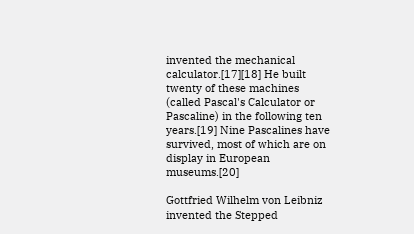invented the mechanical calculator.[17][18] He built twenty of these machines (called Pascal's Calculator or Pascaline) in the following ten years.[19] Nine Pascalines have survived, most of which are on display in European museums.[20]

Gottfried Wilhelm von Leibniz invented the Stepped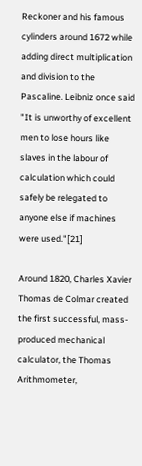Reckoner and his famous cylinders around 1672 while adding direct multiplication and division to the Pascaline. Leibniz once said "It is unworthy of excellent men to lose hours like slaves in the labour of calculation which could safely be relegated to anyone else if machines were used."[21]

Around 1820, Charles Xavier Thomas de Colmar created the first successful, mass-produced mechanical calculator, the Thomas Arithmometer,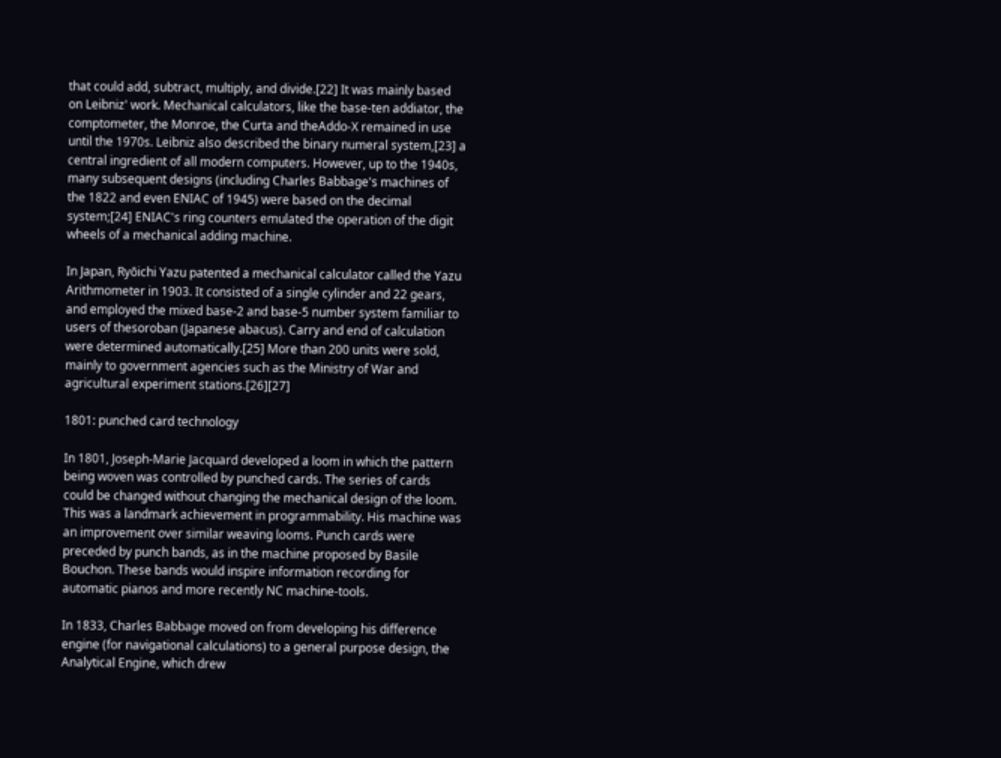that could add, subtract, multiply, and divide.[22] It was mainly based on Leibniz' work. Mechanical calculators, like the base-ten addiator, the comptometer, the Monroe, the Curta and theAddo-X remained in use until the 1970s. Leibniz also described the binary numeral system,[23] a central ingredient of all modern computers. However, up to the 1940s, many subsequent designs (including Charles Babbage's machines of the 1822 and even ENIAC of 1945) were based on the decimal system;[24] ENIAC's ring counters emulated the operation of the digit wheels of a mechanical adding machine.

In Japan, Ryōichi Yazu patented a mechanical calculator called the Yazu Arithmometer in 1903. It consisted of a single cylinder and 22 gears, and employed the mixed base-2 and base-5 number system familiar to users of thesoroban (Japanese abacus). Carry and end of calculation were determined automatically.[25] More than 200 units were sold, mainly to government agencies such as the Ministry of War and agricultural experiment stations.[26][27]

1801: punched card technology

In 1801, Joseph-Marie Jacquard developed a loom in which the pattern being woven was controlled by punched cards. The series of cards could be changed without changing the mechanical design of the loom. This was a landmark achievement in programmability. His machine was an improvement over similar weaving looms. Punch cards were preceded by punch bands, as in the machine proposed by Basile Bouchon. These bands would inspire information recording for automatic pianos and more recently NC machine-tools.

In 1833, Charles Babbage moved on from developing his difference engine (for navigational calculations) to a general purpose design, the Analytical Engine, which drew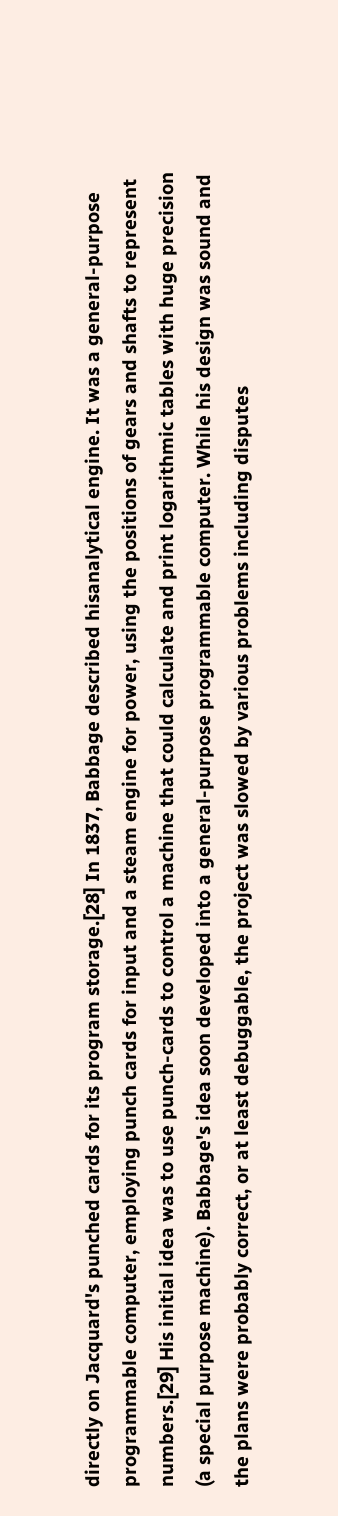directly on Jacquard's punched cards for its program storage.[28] In 1837, Babbage described hisanalytical engine. It was a general-purpose programmable computer, employing punch cards for input and a steam engine for power, using the positions of gears and shafts to represent numbers.[29] His initial idea was to use punch-cards to control a machine that could calculate and print logarithmic tables with huge precision (a special purpose machine). Babbage's idea soon developed into a general-purpose programmable computer. While his design was sound and the plans were probably correct, or at least debuggable, the project was slowed by various problems including disputes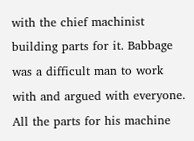with the chief machinist building parts for it. Babbage was a difficult man to work with and argued with everyone. All the parts for his machine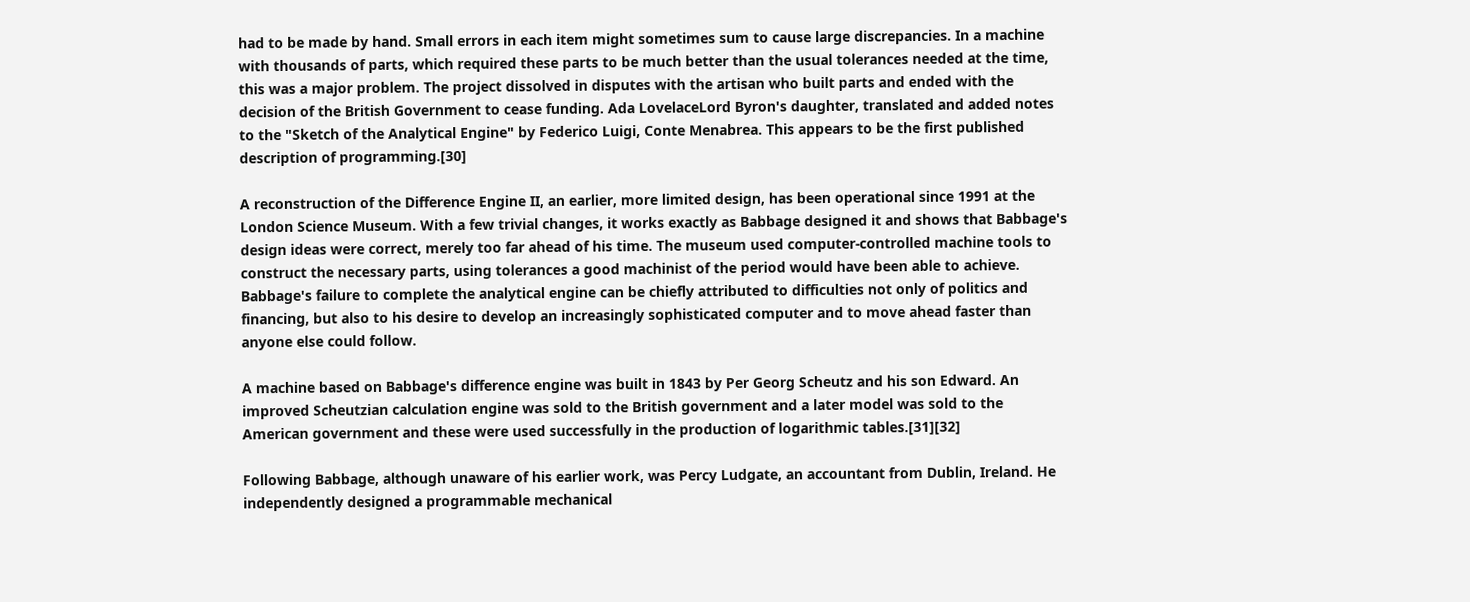had to be made by hand. Small errors in each item might sometimes sum to cause large discrepancies. In a machine with thousands of parts, which required these parts to be much better than the usual tolerances needed at the time, this was a major problem. The project dissolved in disputes with the artisan who built parts and ended with the decision of the British Government to cease funding. Ada LovelaceLord Byron's daughter, translated and added notes to the "Sketch of the Analytical Engine" by Federico Luigi, Conte Menabrea. This appears to be the first published description of programming.[30]

A reconstruction of the Difference Engine II, an earlier, more limited design, has been operational since 1991 at the London Science Museum. With a few trivial changes, it works exactly as Babbage designed it and shows that Babbage's design ideas were correct, merely too far ahead of his time. The museum used computer-controlled machine tools to construct the necessary parts, using tolerances a good machinist of the period would have been able to achieve. Babbage's failure to complete the analytical engine can be chiefly attributed to difficulties not only of politics and financing, but also to his desire to develop an increasingly sophisticated computer and to move ahead faster than anyone else could follow.

A machine based on Babbage's difference engine was built in 1843 by Per Georg Scheutz and his son Edward. An improved Scheutzian calculation engine was sold to the British government and a later model was sold to the American government and these were used successfully in the production of logarithmic tables.[31][32]

Following Babbage, although unaware of his earlier work, was Percy Ludgate, an accountant from Dublin, Ireland. He independently designed a programmable mechanical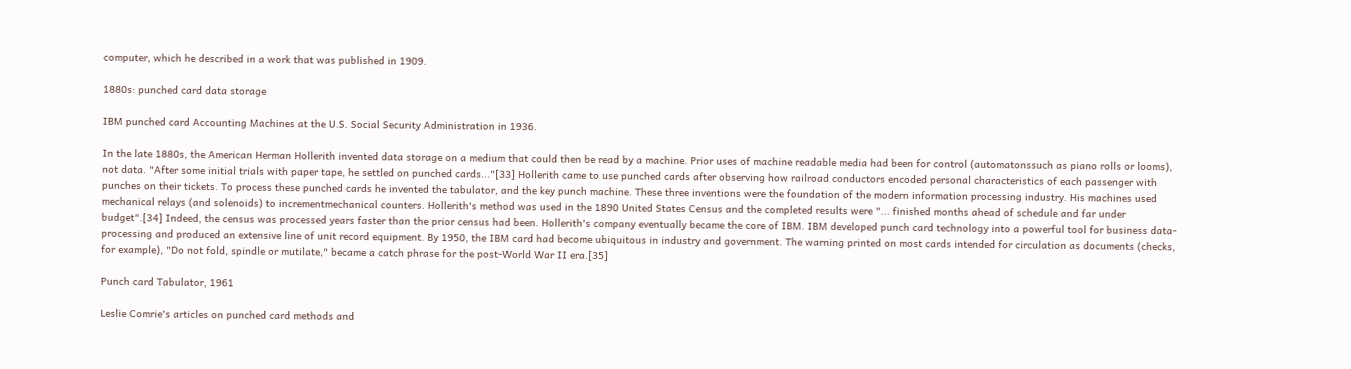computer, which he described in a work that was published in 1909.

1880s: punched card data storage

IBM punched card Accounting Machines at the U.S. Social Security Administration in 1936.

In the late 1880s, the American Herman Hollerith invented data storage on a medium that could then be read by a machine. Prior uses of machine readable media had been for control (automatonssuch as piano rolls or looms), not data. "After some initial trials with paper tape, he settled on punched cards..."[33] Hollerith came to use punched cards after observing how railroad conductors encoded personal characteristics of each passenger with punches on their tickets. To process these punched cards he invented the tabulator, and the key punch machine. These three inventions were the foundation of the modern information processing industry. His machines used mechanical relays (and solenoids) to incrementmechanical counters. Hollerith's method was used in the 1890 United States Census and the completed results were "... finished months ahead of schedule and far under budget".[34] Indeed, the census was processed years faster than the prior census had been. Hollerith's company eventually became the core of IBM. IBM developed punch card technology into a powerful tool for business data-processing and produced an extensive line of unit record equipment. By 1950, the IBM card had become ubiquitous in industry and government. The warning printed on most cards intended for circulation as documents (checks, for example), "Do not fold, spindle or mutilate," became a catch phrase for the post-World War II era.[35]

Punch card Tabulator, 1961

Leslie Comrie's articles on punched card methods and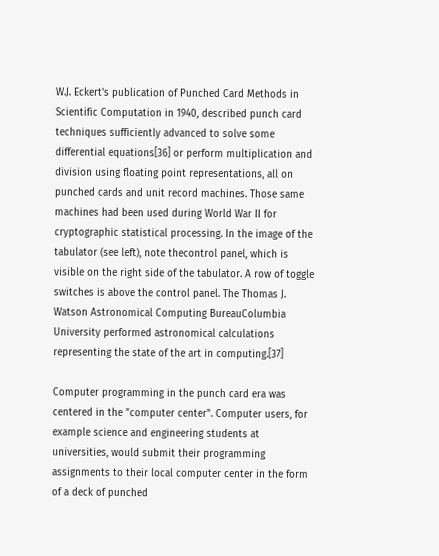W.J. Eckert's publication of Punched Card Methods in Scientific Computation in 1940, described punch card techniques sufficiently advanced to solve some differential equations[36] or perform multiplication and division using floating point representations, all on punched cards and unit record machines. Those same machines had been used during World War II for cryptographic statistical processing. In the image of the tabulator (see left), note thecontrol panel, which is visible on the right side of the tabulator. A row of toggle switches is above the control panel. The Thomas J. Watson Astronomical Computing BureauColumbia University performed astronomical calculations representing the state of the art in computing.[37]

Computer programming in the punch card era was centered in the "computer center". Computer users, for example science and engineering students at universities, would submit their programming assignments to their local computer center in the form of a deck of punched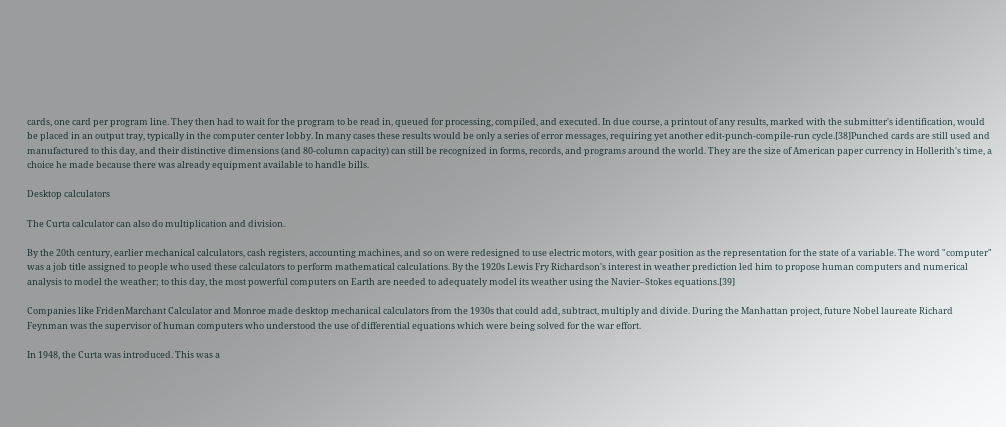cards, one card per program line. They then had to wait for the program to be read in, queued for processing, compiled, and executed. In due course, a printout of any results, marked with the submitter's identification, would be placed in an output tray, typically in the computer center lobby. In many cases these results would be only a series of error messages, requiring yet another edit-punch-compile-run cycle.[38]Punched cards are still used and manufactured to this day, and their distinctive dimensions (and 80-column capacity) can still be recognized in forms, records, and programs around the world. They are the size of American paper currency in Hollerith's time, a choice he made because there was already equipment available to handle bills.

Desktop calculators

The Curta calculator can also do multiplication and division.

By the 20th century, earlier mechanical calculators, cash registers, accounting machines, and so on were redesigned to use electric motors, with gear position as the representation for the state of a variable. The word "computer" was a job title assigned to people who used these calculators to perform mathematical calculations. By the 1920s Lewis Fry Richardson's interest in weather prediction led him to propose human computers and numerical analysis to model the weather; to this day, the most powerful computers on Earth are needed to adequately model its weather using the Navier–Stokes equations.[39]

Companies like FridenMarchant Calculator and Monroe made desktop mechanical calculators from the 1930s that could add, subtract, multiply and divide. During the Manhattan project, future Nobel laureate Richard Feynman was the supervisor of human computers who understood the use of differential equations which were being solved for the war effort.

In 1948, the Curta was introduced. This was a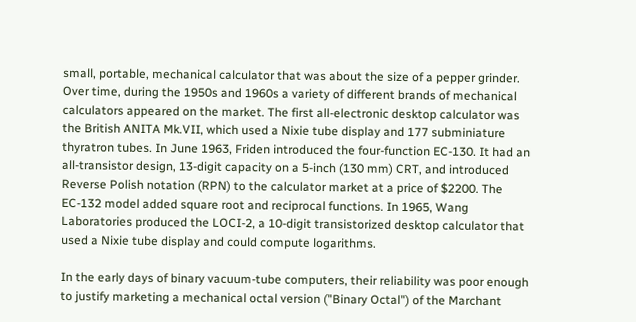small, portable, mechanical calculator that was about the size of a pepper grinder. Over time, during the 1950s and 1960s a variety of different brands of mechanical calculators appeared on the market. The first all-electronic desktop calculator was the British ANITA Mk.VII, which used a Nixie tube display and 177 subminiature thyratron tubes. In June 1963, Friden introduced the four-function EC-130. It had an all-transistor design, 13-digit capacity on a 5-inch (130 mm) CRT, and introduced Reverse Polish notation (RPN) to the calculator market at a price of $2200. The EC-132 model added square root and reciprocal functions. In 1965, Wang Laboratories produced the LOCI-2, a 10-digit transistorized desktop calculator that used a Nixie tube display and could compute logarithms.

In the early days of binary vacuum-tube computers, their reliability was poor enough to justify marketing a mechanical octal version ("Binary Octal") of the Marchant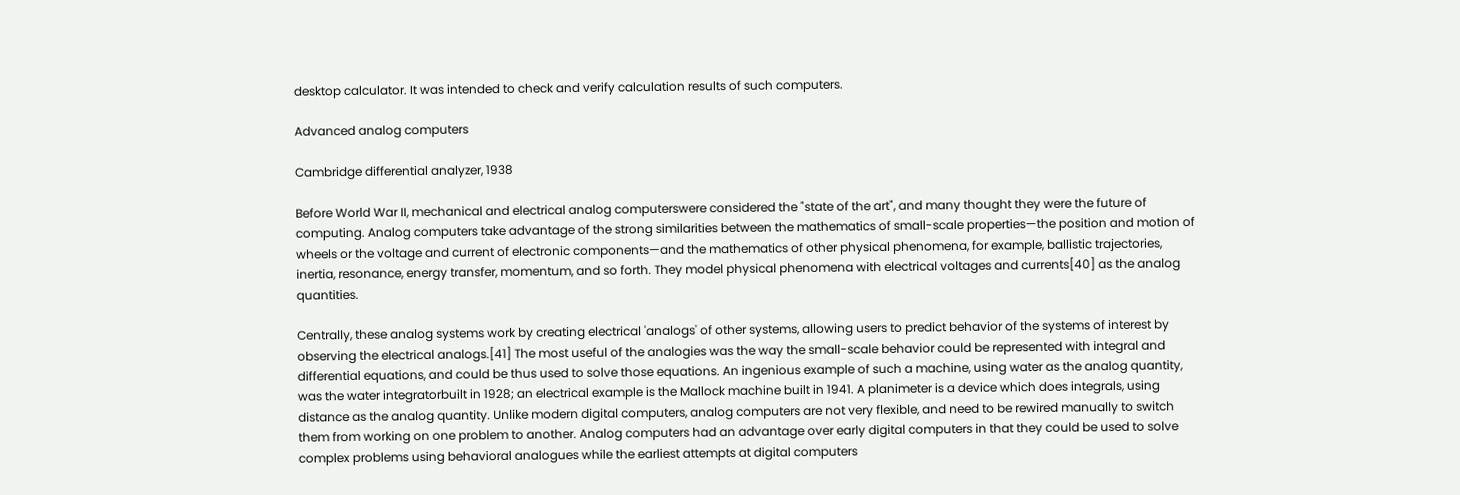desktop calculator. It was intended to check and verify calculation results of such computers.

Advanced analog computers

Cambridge differential analyzer, 1938

Before World War II, mechanical and electrical analog computerswere considered the "state of the art", and many thought they were the future of computing. Analog computers take advantage of the strong similarities between the mathematics of small-scale properties—the position and motion of wheels or the voltage and current of electronic components—and the mathematics of other physical phenomena, for example, ballistic trajectories, inertia, resonance, energy transfer, momentum, and so forth. They model physical phenomena with electrical voltages and currents[40] as the analog quantities.

Centrally, these analog systems work by creating electrical 'analogs' of other systems, allowing users to predict behavior of the systems of interest by observing the electrical analogs.[41] The most useful of the analogies was the way the small-scale behavior could be represented with integral and differential equations, and could be thus used to solve those equations. An ingenious example of such a machine, using water as the analog quantity, was the water integratorbuilt in 1928; an electrical example is the Mallock machine built in 1941. A planimeter is a device which does integrals, using distance as the analog quantity. Unlike modern digital computers, analog computers are not very flexible, and need to be rewired manually to switch them from working on one problem to another. Analog computers had an advantage over early digital computers in that they could be used to solve complex problems using behavioral analogues while the earliest attempts at digital computers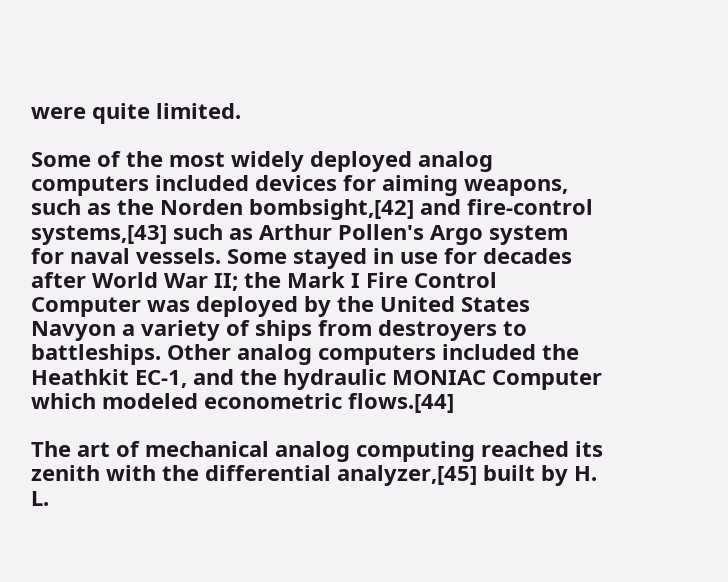were quite limited.

Some of the most widely deployed analog computers included devices for aiming weapons, such as the Norden bombsight,[42] and fire-control systems,[43] such as Arthur Pollen's Argo system for naval vessels. Some stayed in use for decades after World War II; the Mark I Fire Control Computer was deployed by the United States Navyon a variety of ships from destroyers to battleships. Other analog computers included the Heathkit EC-1, and the hydraulic MONIAC Computer which modeled econometric flows.[44]

The art of mechanical analog computing reached its zenith with the differential analyzer,[45] built by H. L.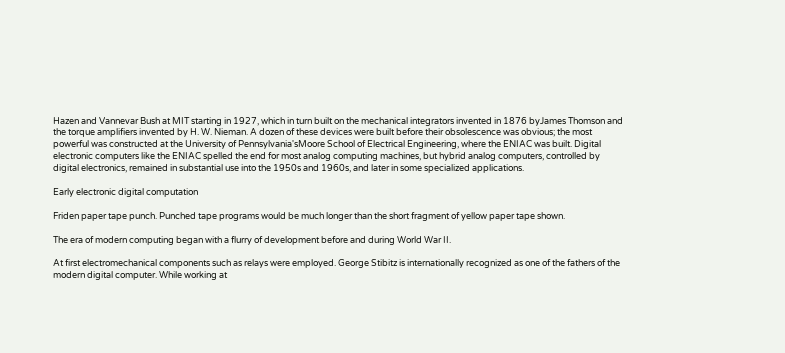Hazen and Vannevar Bush at MIT starting in 1927, which in turn built on the mechanical integrators invented in 1876 byJames Thomson and the torque amplifiers invented by H. W. Nieman. A dozen of these devices were built before their obsolescence was obvious; the most powerful was constructed at the University of Pennsylvania'sMoore School of Electrical Engineering, where the ENIAC was built. Digital electronic computers like the ENIAC spelled the end for most analog computing machines, but hybrid analog computers, controlled by digital electronics, remained in substantial use into the 1950s and 1960s, and later in some specialized applications.

Early electronic digital computation

Friden paper tape punch. Punched tape programs would be much longer than the short fragment of yellow paper tape shown.

The era of modern computing began with a flurry of development before and during World War II.

At first electromechanical components such as relays were employed. George Stibitz is internationally recognized as one of the fathers of the modern digital computer. While working at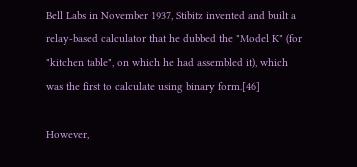Bell Labs in November 1937, Stibitz invented and built a relay-based calculator that he dubbed the "Model K" (for "kitchen table", on which he had assembled it), which was the first to calculate using binary form.[46]

However,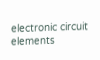electronic circuit elements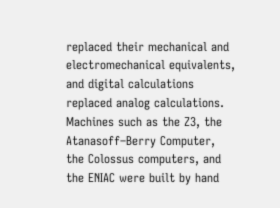replaced their mechanical and electromechanical equivalents, and digital calculations replaced analog calculations. Machines such as the Z3, the Atanasoff–Berry Computer, the Colossus computers, and the ENIAC were built by hand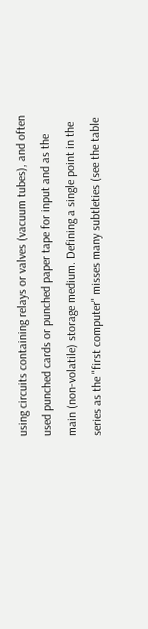using circuits containing relays or valves (vacuum tubes), and often used punched cards or punched paper tape for input and as the main (non-volatile) storage medium. Defining a single point in the series as the "first computer" misses many subtleties (see the table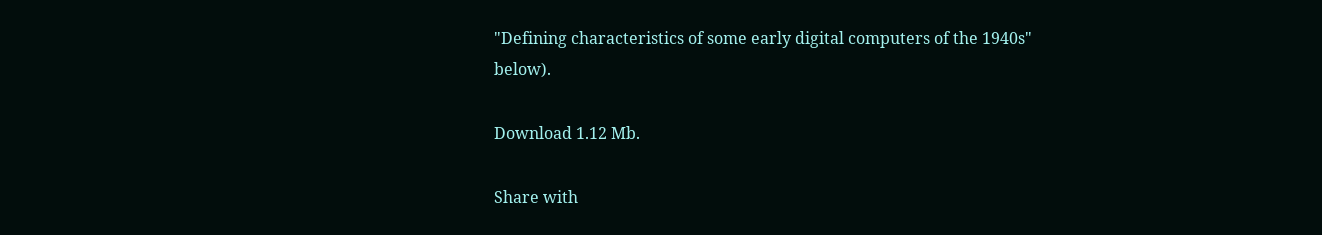"Defining characteristics of some early digital computers of the 1940s" below).

Download 1.12 Mb.

Share with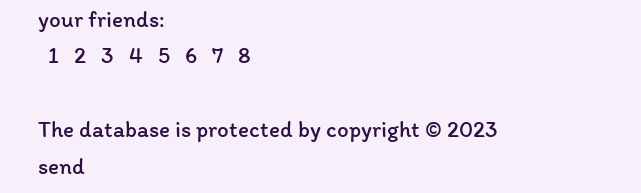your friends:
  1   2   3   4   5   6   7   8

The database is protected by copyright © 2023
send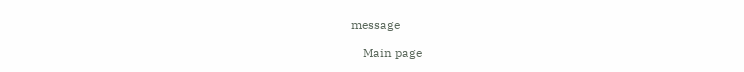message

    Main page